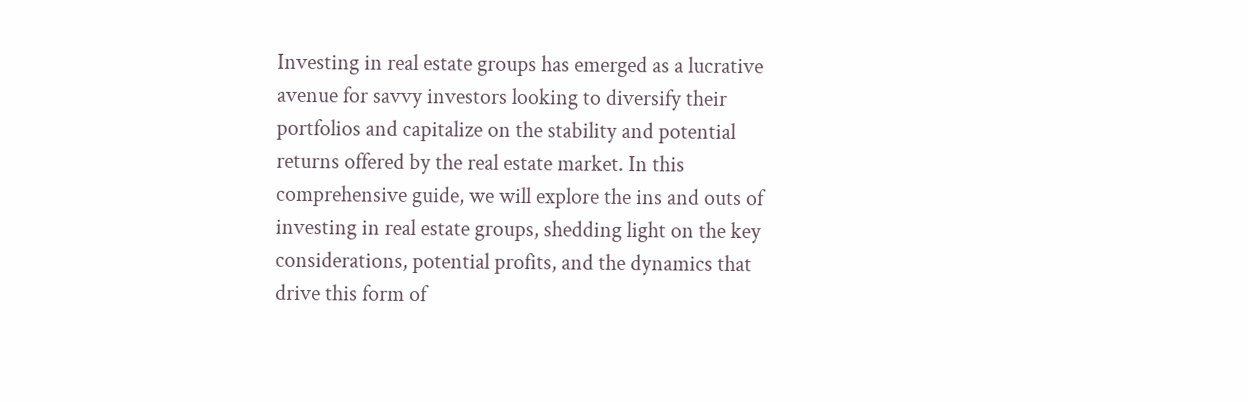Investing in real estate groups has emerged as a lucrative avenue for savvy investors looking to diversify their portfolios and capitalize on the stability and potential returns offered by the real estate market. In this comprehensive guide, we will explore the ins and outs of investing in real estate groups, shedding light on the key considerations, potential profits, and the dynamics that drive this form of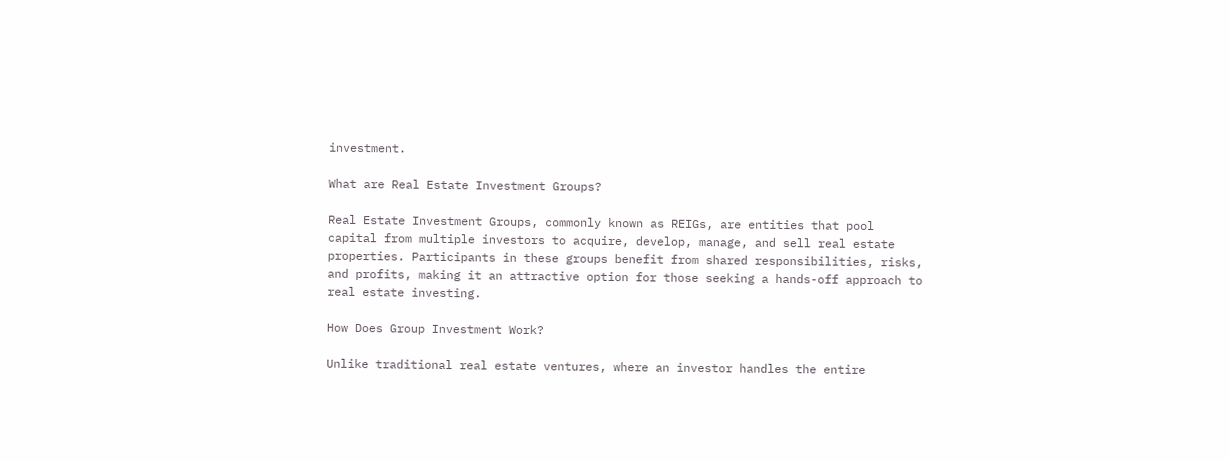investment.

What are Real Estate Investment Groups?

Real Estate Investment Groups, commonly known as REIGs, are entities that pool capital from multiple investors to acquire, develop, manage, and sell real estate properties. Participants in these groups benefit from shared responsibilities, risks, and profits, making it an attractive option for those seeking a hands-off approach to real estate investing.

How Does Group Investment Work?

Unlike traditional real estate ventures, where an investor handles the entire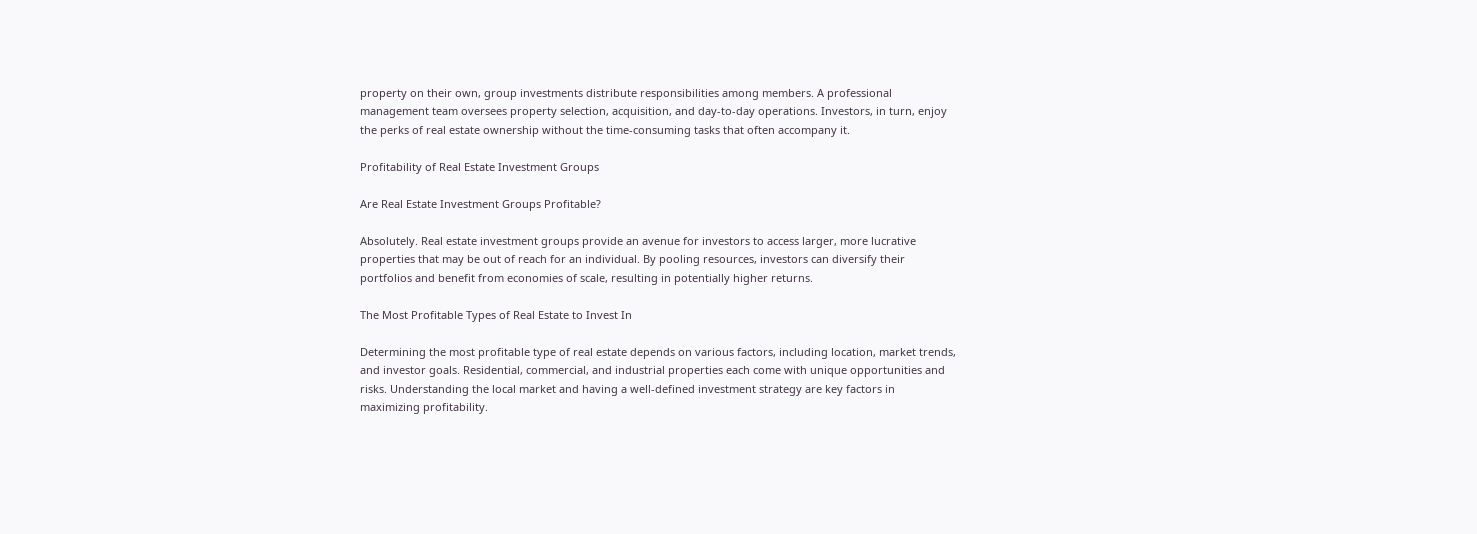property on their own, group investments distribute responsibilities among members. A professional management team oversees property selection, acquisition, and day-to-day operations. Investors, in turn, enjoy the perks of real estate ownership without the time-consuming tasks that often accompany it.

Profitability of Real Estate Investment Groups

Are Real Estate Investment Groups Profitable?

Absolutely. Real estate investment groups provide an avenue for investors to access larger, more lucrative properties that may be out of reach for an individual. By pooling resources, investors can diversify their portfolios and benefit from economies of scale, resulting in potentially higher returns.

The Most Profitable Types of Real Estate to Invest In

Determining the most profitable type of real estate depends on various factors, including location, market trends, and investor goals. Residential, commercial, and industrial properties each come with unique opportunities and risks. Understanding the local market and having a well-defined investment strategy are key factors in maximizing profitability.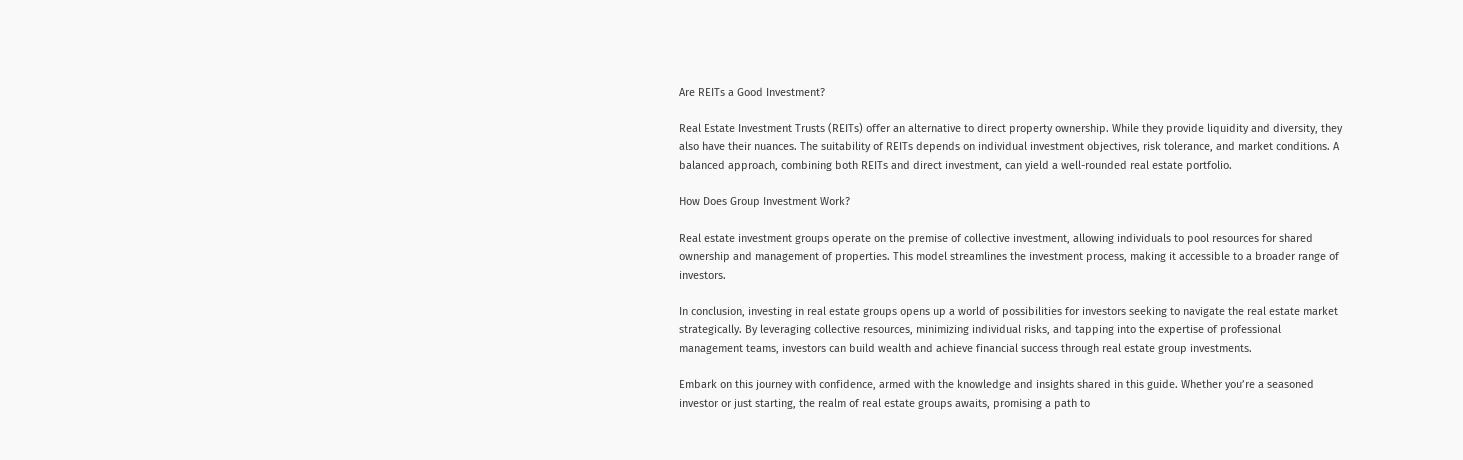Are REITs a Good Investment?

Real Estate Investment Trusts (REITs) offer an alternative to direct property ownership. While they provide liquidity and diversity, they also have their nuances. The suitability of REITs depends on individual investment objectives, risk tolerance, and market conditions. A balanced approach, combining both REITs and direct investment, can yield a well-rounded real estate portfolio.

How Does Group Investment Work?

Real estate investment groups operate on the premise of collective investment, allowing individuals to pool resources for shared ownership and management of properties. This model streamlines the investment process, making it accessible to a broader range of investors.

In conclusion, investing in real estate groups opens up a world of possibilities for investors seeking to navigate the real estate market strategically. By leveraging collective resources, minimizing individual risks, and tapping into the expertise of professional management teams, investors can build wealth and achieve financial success through real estate group investments.

Embark on this journey with confidence, armed with the knowledge and insights shared in this guide. Whether you’re a seasoned investor or just starting, the realm of real estate groups awaits, promising a path to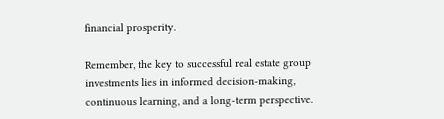financial prosperity.

Remember, the key to successful real estate group investments lies in informed decision-making, continuous learning, and a long-term perspective.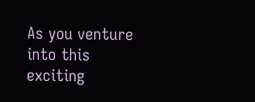As you venture into this exciting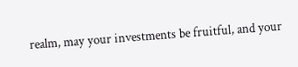realm, may your investments be fruitful, and your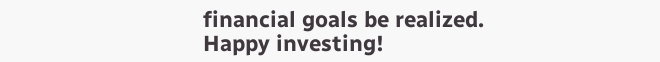financial goals be realized. Happy investing!